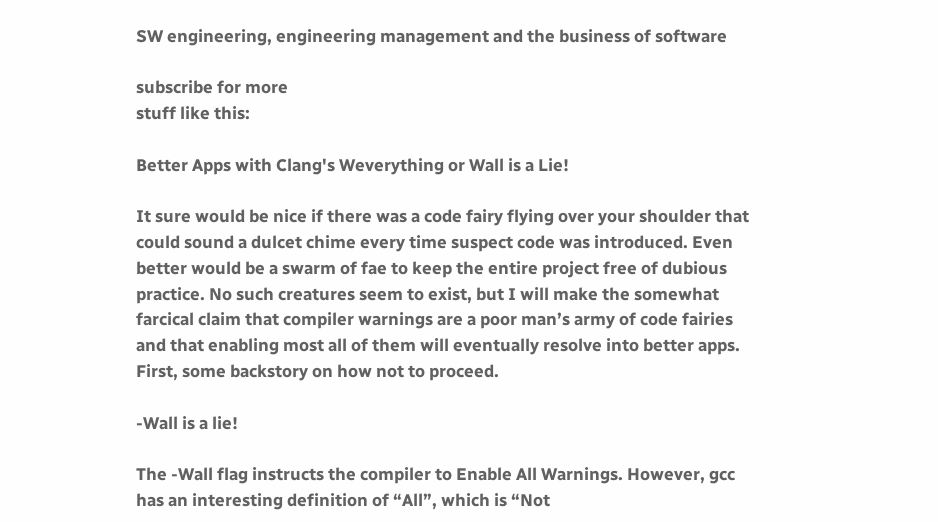SW engineering, engineering management and the business of software

subscribe for more
stuff like this:

Better Apps with Clang's Weverything or Wall is a Lie!

It sure would be nice if there was a code fairy flying over your shoulder that could sound a dulcet chime every time suspect code was introduced. Even better would be a swarm of fae to keep the entire project free of dubious practice. No such creatures seem to exist, but I will make the somewhat farcical claim that compiler warnings are a poor man’s army of code fairies and that enabling most all of them will eventually resolve into better apps. First, some backstory on how not to proceed.

-Wall is a lie!

The -Wall flag instructs the compiler to Enable All Warnings. However, gcc has an interesting definition of “All”, which is “Not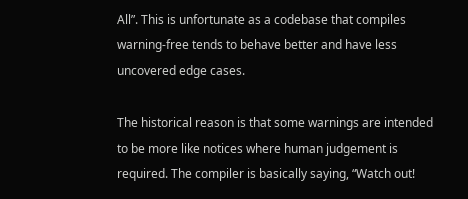All”. This is unfortunate as a codebase that compiles warning-free tends to behave better and have less uncovered edge cases.

The historical reason is that some warnings are intended to be more like notices where human judgement is required. The compiler is basically saying, “Watch out!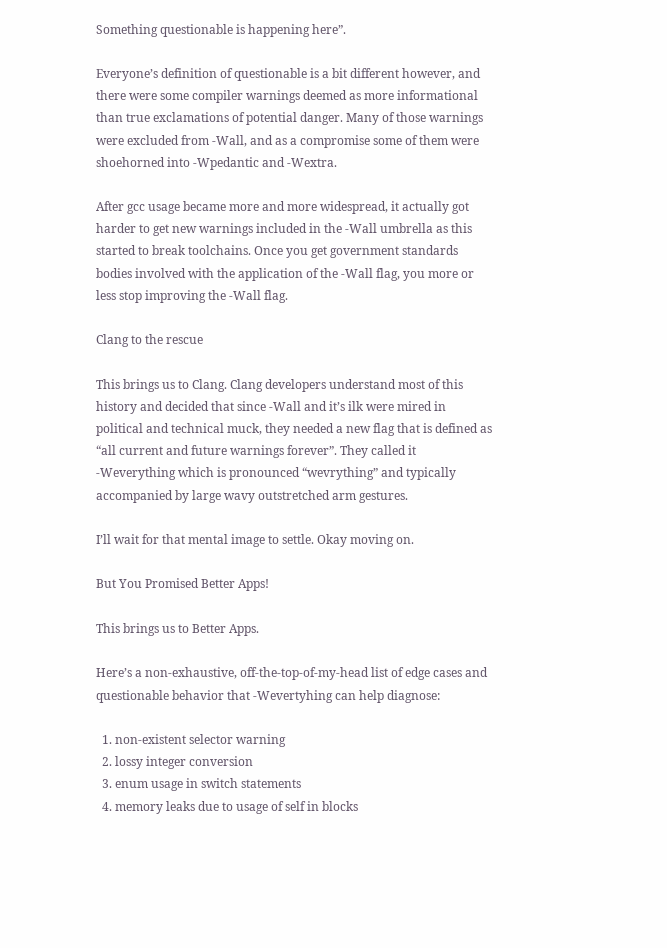Something questionable is happening here”.

Everyone’s definition of questionable is a bit different however, and there were some compiler warnings deemed as more informational than true exclamations of potential danger. Many of those warnings were excluded from -Wall, and as a compromise some of them were shoehorned into -Wpedantic and -Wextra.

After gcc usage became more and more widespread, it actually got harder to get new warnings included in the -Wall umbrella as this started to break toolchains. Once you get government standards bodies involved with the application of the -Wall flag, you more or less stop improving the -Wall flag.

Clang to the rescue

This brings us to Clang. Clang developers understand most of this history and decided that since -Wall and it’s ilk were mired in political and technical muck, they needed a new flag that is defined as “all current and future warnings forever”. They called it -Weverything which is pronounced “wevrything” and typically accompanied by large wavy outstretched arm gestures.

I’ll wait for that mental image to settle. Okay moving on.

But You Promised Better Apps!

This brings us to Better Apps.

Here’s a non-exhaustive, off-the-top-of-my-head list of edge cases and questionable behavior that -Wevertyhing can help diagnose:

  1. non-existent selector warning
  2. lossy integer conversion
  3. enum usage in switch statements
  4. memory leaks due to usage of self in blocks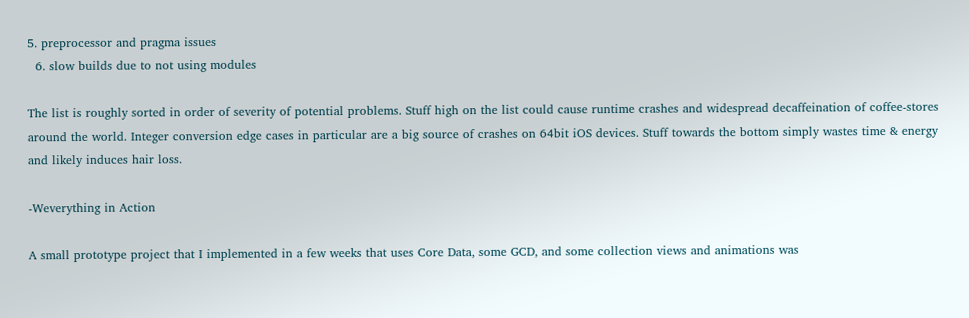5. preprocessor and pragma issues
  6. slow builds due to not using modules

The list is roughly sorted in order of severity of potential problems. Stuff high on the list could cause runtime crashes and widespread decaffeination of coffee-stores around the world. Integer conversion edge cases in particular are a big source of crashes on 64bit iOS devices. Stuff towards the bottom simply wastes time & energy and likely induces hair loss.

-Weverything in Action

A small prototype project that I implemented in a few weeks that uses Core Data, some GCD, and some collection views and animations was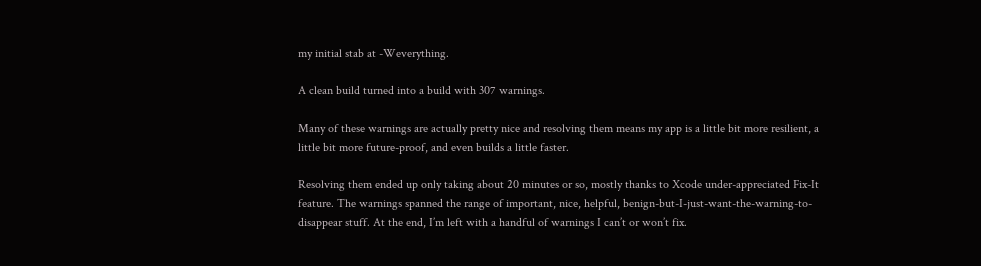my initial stab at -Weverything.

A clean build turned into a build with 307 warnings.

Many of these warnings are actually pretty nice and resolving them means my app is a little bit more resilient, a little bit more future-proof, and even builds a little faster.

Resolving them ended up only taking about 20 minutes or so, mostly thanks to Xcode under-appreciated Fix-It feature. The warnings spanned the range of important, nice, helpful, benign-but-I-just-want-the-warning-to-disappear stuff. At the end, I’m left with a handful of warnings I can’t or won’t fix.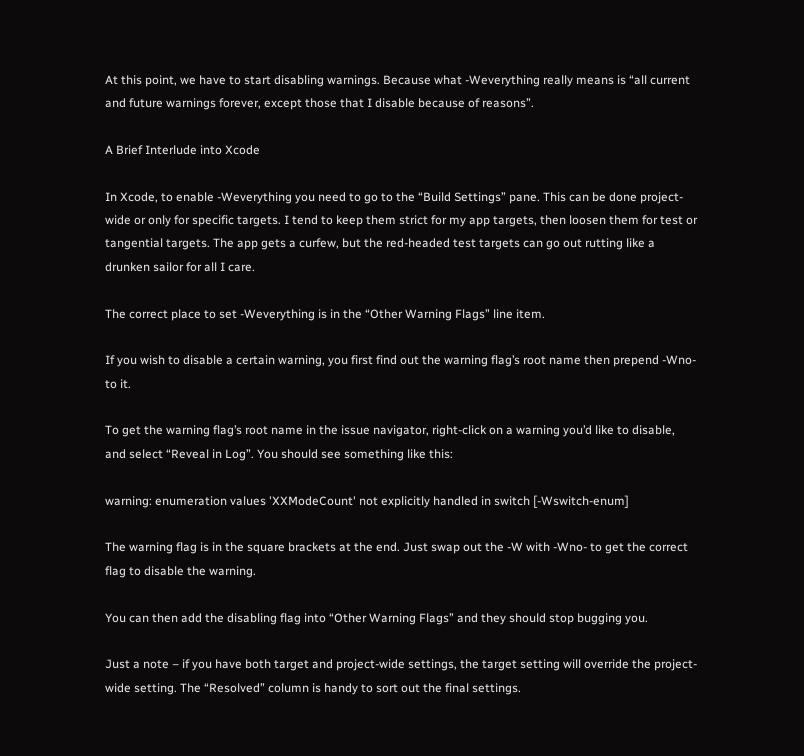At this point, we have to start disabling warnings. Because what -Weverything really means is “all current and future warnings forever, except those that I disable because of reasons”.

A Brief Interlude into Xcode

In Xcode, to enable -Weverything you need to go to the “Build Settings” pane. This can be done project-wide or only for specific targets. I tend to keep them strict for my app targets, then loosen them for test or tangential targets. The app gets a curfew, but the red-headed test targets can go out rutting like a drunken sailor for all I care.

The correct place to set -Weverything is in the “Other Warning Flags” line item.

If you wish to disable a certain warning, you first find out the warning flag’s root name then prepend -Wno- to it.

To get the warning flag’s root name in the issue navigator, right-click on a warning you’d like to disable, and select “Reveal in Log”. You should see something like this:

warning: enumeration values 'XXModeCount' not explicitly handled in switch [-Wswitch-enum]

The warning flag is in the square brackets at the end. Just swap out the -W with -Wno- to get the correct flag to disable the warning.

You can then add the disabling flag into “Other Warning Flags” and they should stop bugging you.

Just a note – if you have both target and project-wide settings, the target setting will override the project-wide setting. The “Resolved” column is handy to sort out the final settings.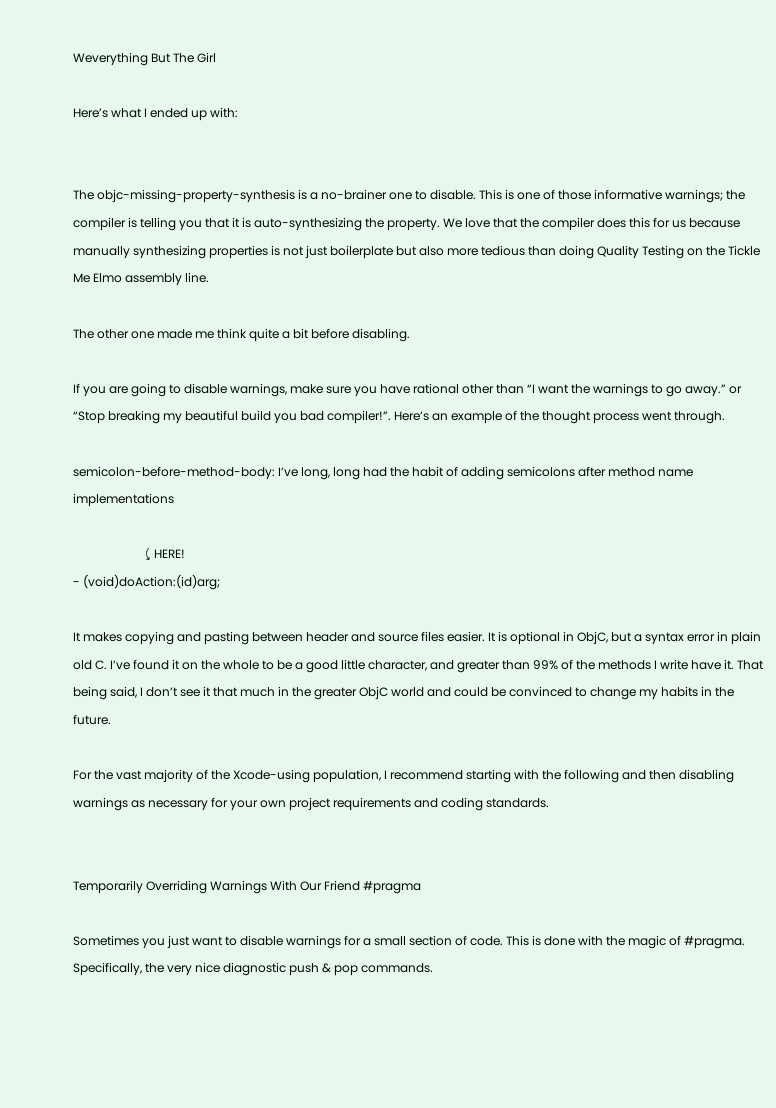Weverything But The Girl

Here’s what I ended up with:


The objc-missing-property-synthesis is a no-brainer one to disable. This is one of those informative warnings; the compiler is telling you that it is auto-synthesizing the property. We love that the compiler does this for us because manually synthesizing properties is not just boilerplate but also more tedious than doing Quality Testing on the Tickle Me Elmo assembly line.

The other one made me think quite a bit before disabling.

If you are going to disable warnings, make sure you have rational other than “I want the warnings to go away.” or “Stop breaking my beautiful build you bad compiler!”. Here’s an example of the thought process went through.

semicolon-before-method-body: I’ve long, long had the habit of adding semicolons after method name implementations

                        ⤹ HERE!
- (void)doAction:(id)arg;

It makes copying and pasting between header and source files easier. It is optional in ObjC, but a syntax error in plain old C. I’ve found it on the whole to be a good little character, and greater than 99% of the methods I write have it. That being said, I don’t see it that much in the greater ObjC world and could be convinced to change my habits in the future.

For the vast majority of the Xcode-using population, I recommend starting with the following and then disabling warnings as necessary for your own project requirements and coding standards.


Temporarily Overriding Warnings With Our Friend #pragma

Sometimes you just want to disable warnings for a small section of code. This is done with the magic of #pragma. Specifically, the very nice diagnostic push & pop commands.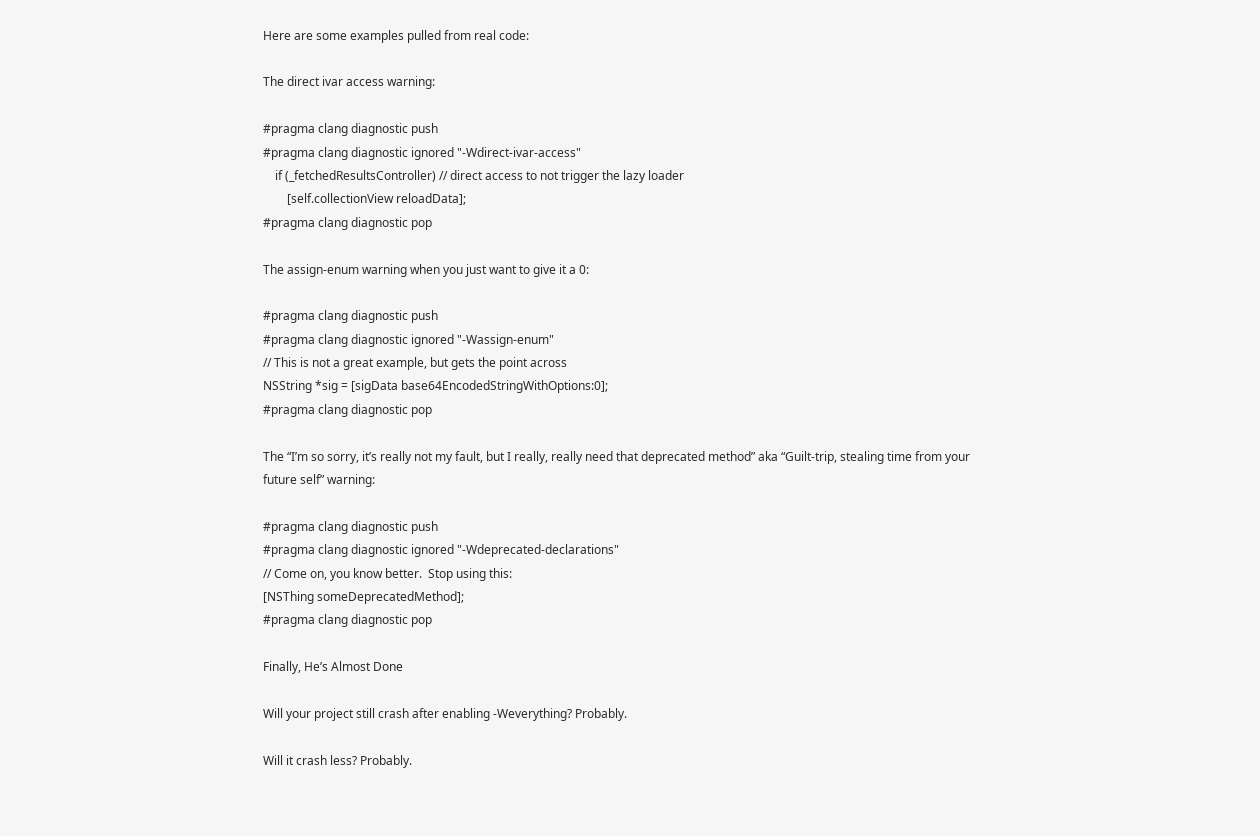Here are some examples pulled from real code:

The direct ivar access warning:

#pragma clang diagnostic push
#pragma clang diagnostic ignored "-Wdirect-ivar-access"
    if (_fetchedResultsController) // direct access to not trigger the lazy loader
        [self.collectionView reloadData];
#pragma clang diagnostic pop

The assign-enum warning when you just want to give it a 0:

#pragma clang diagnostic push
#pragma clang diagnostic ignored "-Wassign-enum"
// This is not a great example, but gets the point across
NSString *sig = [sigData base64EncodedStringWithOptions:0];
#pragma clang diagnostic pop

The “I’m so sorry, it’s really not my fault, but I really, really need that deprecated method” aka “Guilt-trip, stealing time from your future self” warning:

#pragma clang diagnostic push
#pragma clang diagnostic ignored "-Wdeprecated-declarations"
// Come on, you know better.  Stop using this:
[NSThing someDeprecatedMethod];
#pragma clang diagnostic pop

Finally, He’s Almost Done

Will your project still crash after enabling -Weverything? Probably.

Will it crash less? Probably.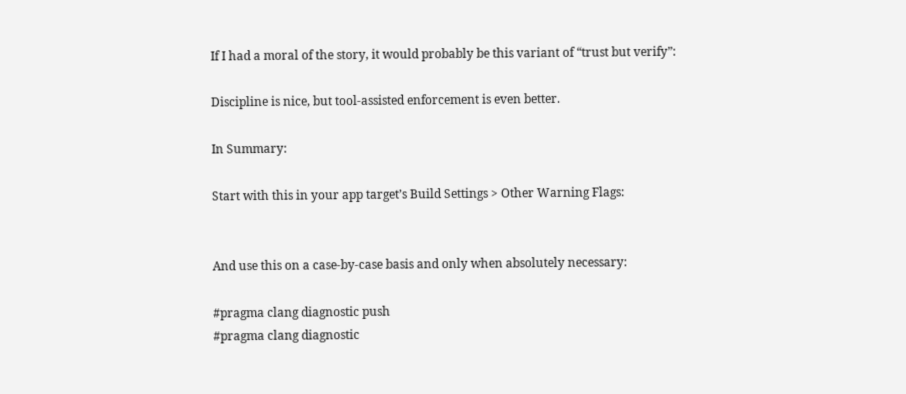If I had a moral of the story, it would probably be this variant of “trust but verify”:

Discipline is nice, but tool-assisted enforcement is even better.

In Summary:

Start with this in your app target’s Build Settings > Other Warning Flags:


And use this on a case-by-case basis and only when absolutely necessary:

#pragma clang diagnostic push
#pragma clang diagnostic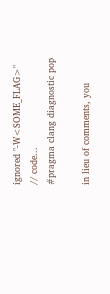ignored "-W<SOME_FLAG>"
// code...
#pragma clang diagnostic pop

in lieu of comments, you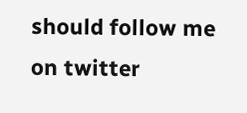should follow me on twitter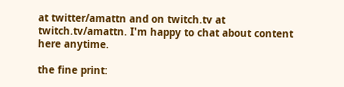at twitter/amattn and on twitch.tv at twitch.tv/amattn. I'm happy to chat about content here anytime.

the fine print: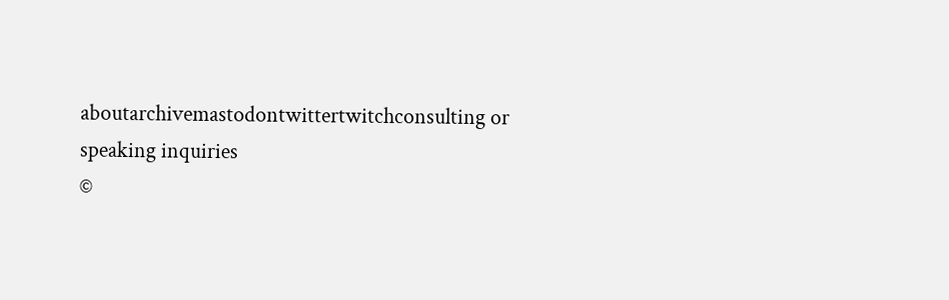aboutarchivemastodontwittertwitchconsulting or speaking inquiries
©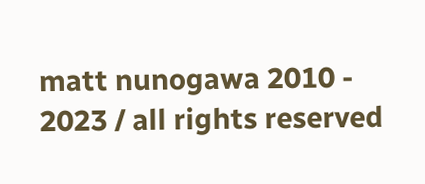matt nunogawa 2010 - 2023 / all rights reserved